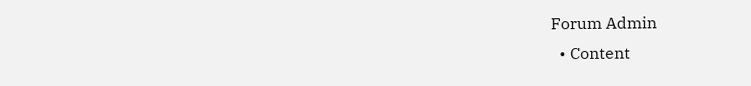Forum Admin
  • Content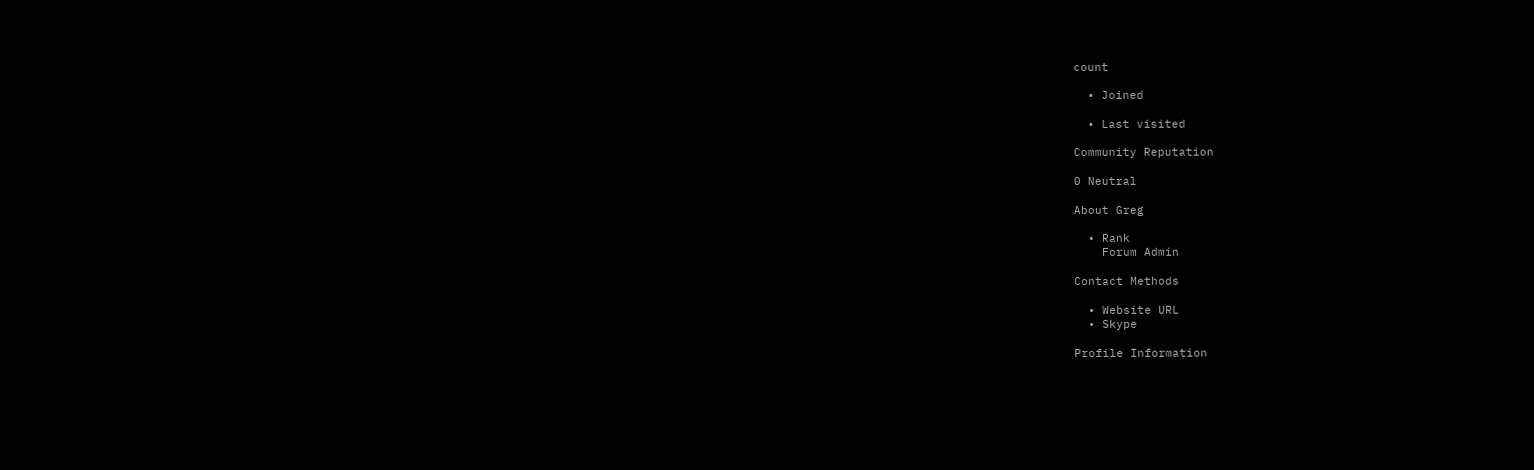count

  • Joined

  • Last visited

Community Reputation

0 Neutral

About Greg

  • Rank
    Forum Admin

Contact Methods

  • Website URL
  • Skype

Profile Information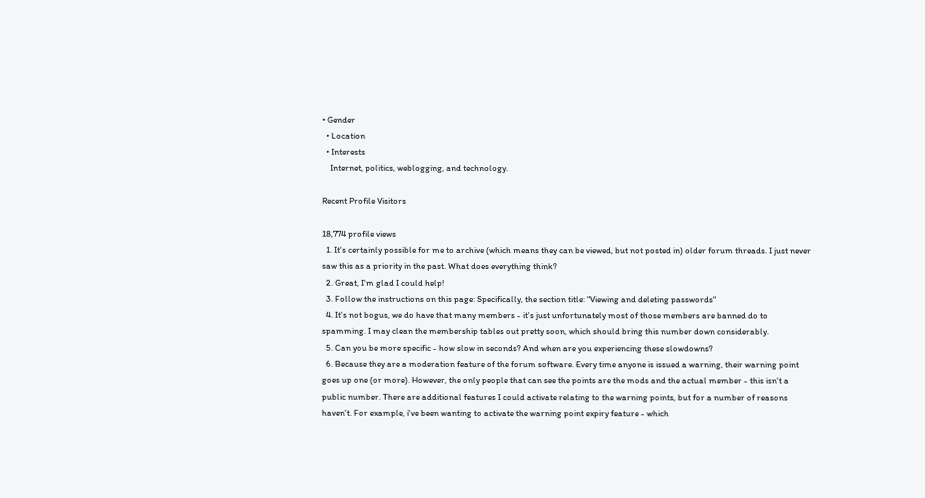• Gender
  • Location
  • Interests
    Internet, politics, weblogging, and technology.

Recent Profile Visitors

18,774 profile views
  1. It's certainly possible for me to archive (which means they can be viewed, but not posted in) older forum threads. I just never saw this as a priority in the past. What does everything think?
  2. Great, I'm glad I could help!
  3. Follow the instructions on this page: Specifically, the section title: "Viewing and deleting passwords"
  4. It's not bogus, we do have that many members - it's just unfortunately most of those members are banned do to spamming. I may clean the membership tables out pretty soon, which should bring this number down considerably.
  5. Can you be more specific - how slow in seconds? And when are you experiencing these slowdowns?
  6. Because they are a moderation feature of the forum software. Every time anyone is issued a warning, their warning point goes up one (or more). However, the only people that can see the points are the mods and the actual member - this isn't a public number. There are additional features I could activate relating to the warning points, but for a number of reasons haven't. For example, i've been wanting to activate the warning point expiry feature - which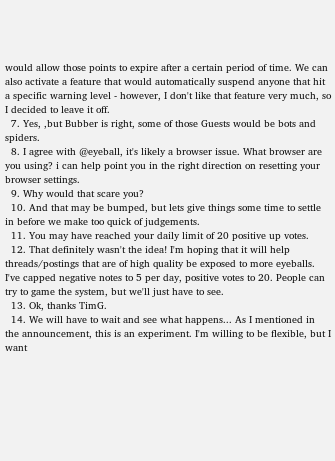would allow those points to expire after a certain period of time. We can also activate a feature that would automatically suspend anyone that hit a specific warning level - however, I don't like that feature very much, so I decided to leave it off.
  7. Yes, ,but Bubber is right, some of those Guests would be bots and spiders.
  8. I agree with @eyeball, it's likely a browser issue. What browser are you using? i can help point you in the right direction on resetting your browser settings.
  9. Why would that scare you?
  10. And that may be bumped, but lets give things some time to settle in before we make too quick of judgements.
  11. You may have reached your daily limit of 20 positive up votes.
  12. That definitely wasn't the idea! I'm hoping that it will help threads/postings that are of high quality be exposed to more eyeballs. I've capped negative notes to 5 per day, positive votes to 20. People can try to game the system, but we'll just have to see.
  13. Ok, thanks TimG.
  14. We will have to wait and see what happens... As I mentioned in the announcement, this is an experiment. I'm willing to be flexible, but I want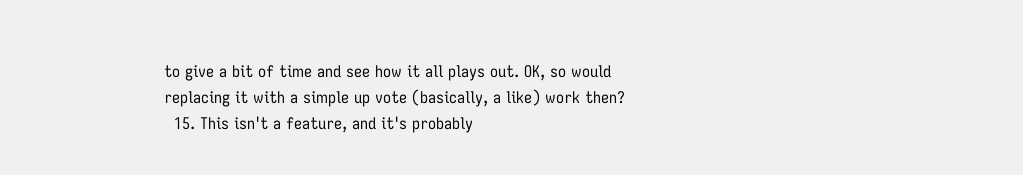to give a bit of time and see how it all plays out. OK, so would replacing it with a simple up vote (basically, a like) work then?
  15. This isn't a feature, and it's probably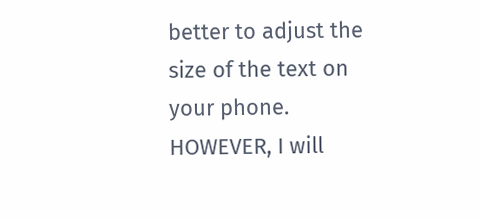better to adjust the size of the text on your phone. HOWEVER, I will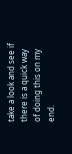take a look and see if there is a quick way of doing this on my end.